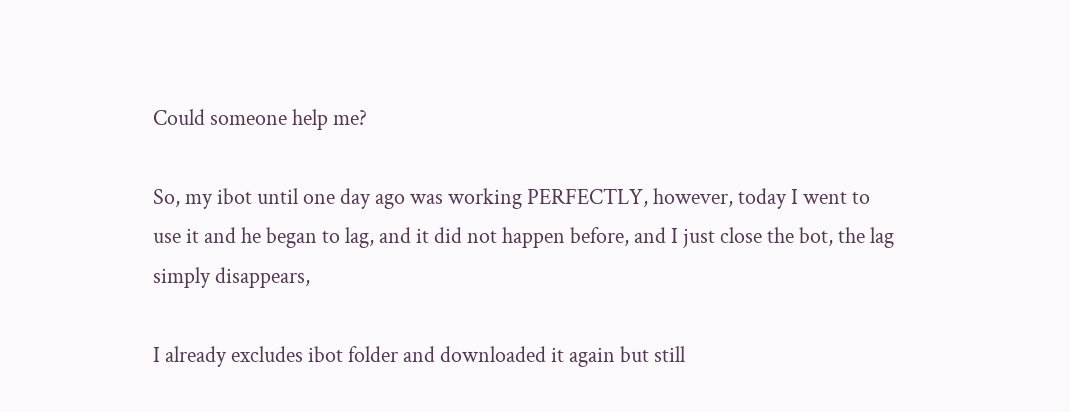Could someone help me?

So, my ibot until one day ago was working PERFECTLY, however, today I went to use it and he began to lag, and it did not happen before, and I just close the bot, the lag simply disappears,

I already excludes ibot folder and downloaded it again but still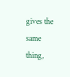gives the same thing,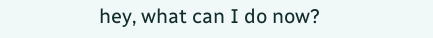hey, what can I do now?